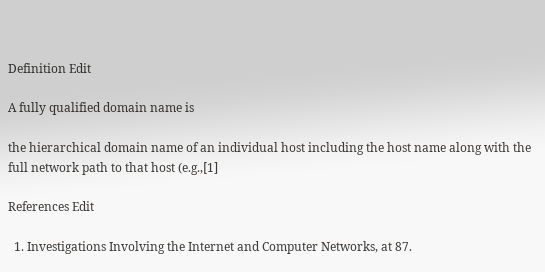Definition Edit

A fully qualified domain name is

the hierarchical domain name of an individual host including the host name along with the full network path to that host (e.g.,[1]

References Edit

  1. Investigations Involving the Internet and Computer Networks, at 87.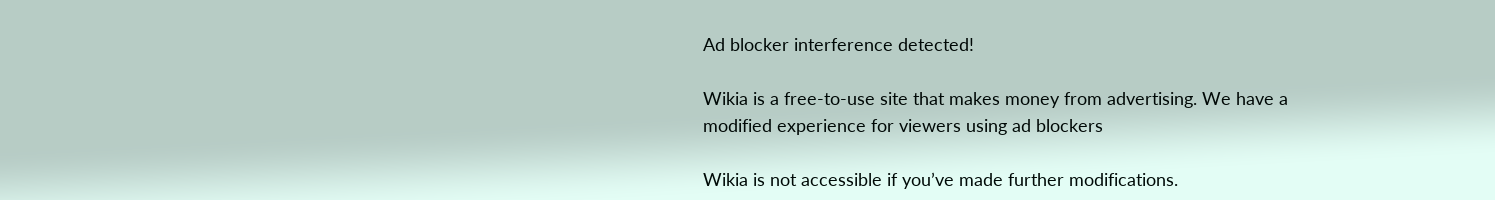Ad blocker interference detected!

Wikia is a free-to-use site that makes money from advertising. We have a modified experience for viewers using ad blockers

Wikia is not accessible if you’ve made further modifications.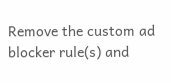Remove the custom ad blocker rule(s) and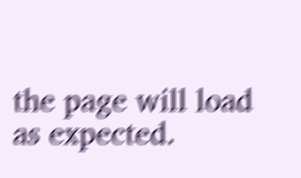the page will load as expected.